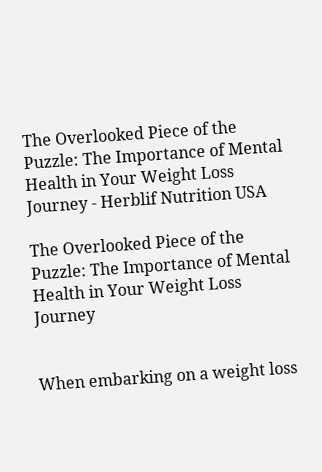The Overlooked Piece of the Puzzle: The Importance of Mental Health in Your Weight Loss Journey - Herblif Nutrition USA

The Overlooked Piece of the Puzzle: The Importance of Mental Health in Your Weight Loss Journey


When embarking on a weight loss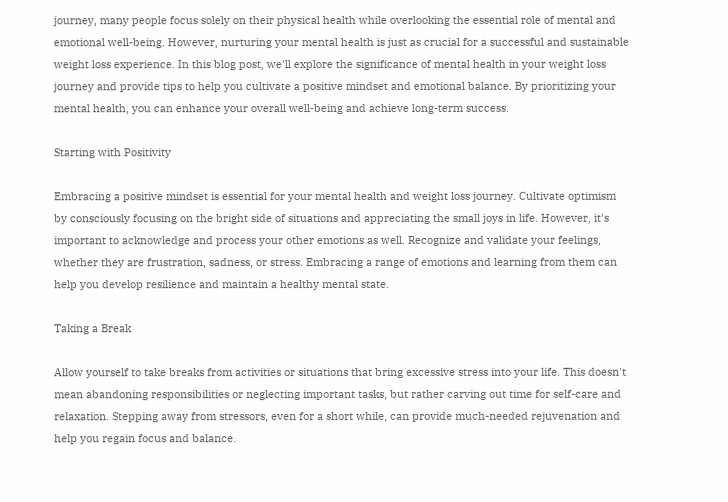journey, many people focus solely on their physical health while overlooking the essential role of mental and emotional well-being. However, nurturing your mental health is just as crucial for a successful and sustainable weight loss experience. In this blog post, we'll explore the significance of mental health in your weight loss journey and provide tips to help you cultivate a positive mindset and emotional balance. By prioritizing your mental health, you can enhance your overall well-being and achieve long-term success.

Starting with Positivity

Embracing a positive mindset is essential for your mental health and weight loss journey. Cultivate optimism by consciously focusing on the bright side of situations and appreciating the small joys in life. However, it's important to acknowledge and process your other emotions as well. Recognize and validate your feelings, whether they are frustration, sadness, or stress. Embracing a range of emotions and learning from them can help you develop resilience and maintain a healthy mental state.

Taking a Break

Allow yourself to take breaks from activities or situations that bring excessive stress into your life. This doesn't mean abandoning responsibilities or neglecting important tasks, but rather carving out time for self-care and relaxation. Stepping away from stressors, even for a short while, can provide much-needed rejuvenation and help you regain focus and balance.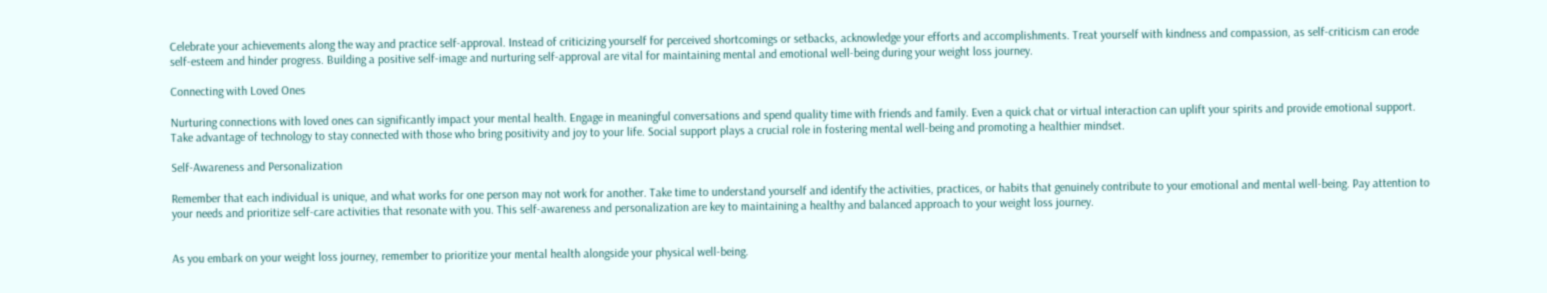Celebrate your achievements along the way and practice self-approval. Instead of criticizing yourself for perceived shortcomings or setbacks, acknowledge your efforts and accomplishments. Treat yourself with kindness and compassion, as self-criticism can erode self-esteem and hinder progress. Building a positive self-image and nurturing self-approval are vital for maintaining mental and emotional well-being during your weight loss journey.

Connecting with Loved Ones

Nurturing connections with loved ones can significantly impact your mental health. Engage in meaningful conversations and spend quality time with friends and family. Even a quick chat or virtual interaction can uplift your spirits and provide emotional support. Take advantage of technology to stay connected with those who bring positivity and joy to your life. Social support plays a crucial role in fostering mental well-being and promoting a healthier mindset.

Self-Awareness and Personalization

Remember that each individual is unique, and what works for one person may not work for another. Take time to understand yourself and identify the activities, practices, or habits that genuinely contribute to your emotional and mental well-being. Pay attention to your needs and prioritize self-care activities that resonate with you. This self-awareness and personalization are key to maintaining a healthy and balanced approach to your weight loss journey.


As you embark on your weight loss journey, remember to prioritize your mental health alongside your physical well-being.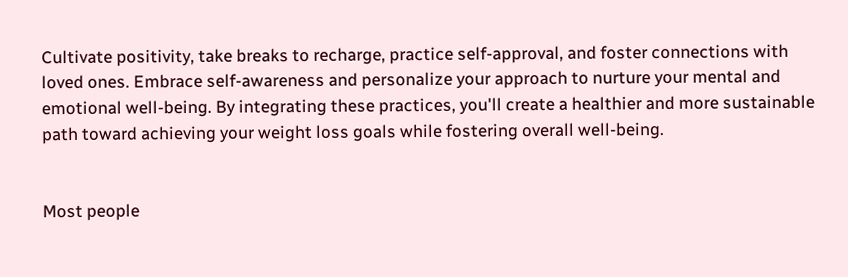Cultivate positivity, take breaks to recharge, practice self-approval, and foster connections with loved ones. Embrace self-awareness and personalize your approach to nurture your mental and emotional well-being. By integrating these practices, you'll create a healthier and more sustainable path toward achieving your weight loss goals while fostering overall well-being.


Most people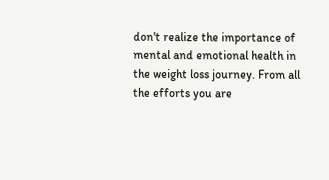don't realize the importance of mental and emotional health in the weight loss journey. From all the efforts you are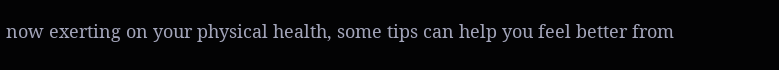now exerting on your physical health, some tips can help you feel better from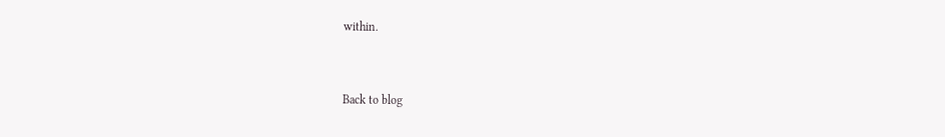within.


Back to blog